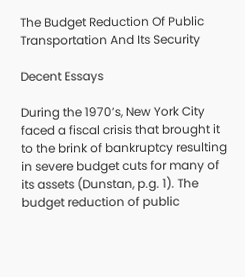The Budget Reduction Of Public Transportation And Its Security

Decent Essays

During the 1970’s, New York City faced a fiscal crisis that brought it to the brink of bankruptcy resulting in severe budget cuts for many of its assets (Dunstan, p.g. 1). The budget reduction of public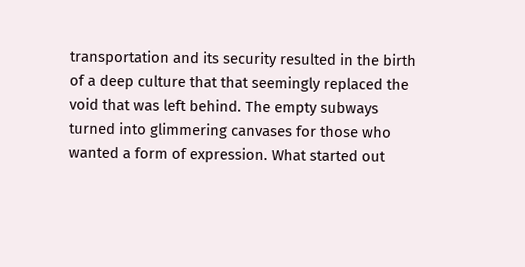transportation and its security resulted in the birth of a deep culture that that seemingly replaced the void that was left behind. The empty subways turned into glimmering canvases for those who wanted a form of expression. What started out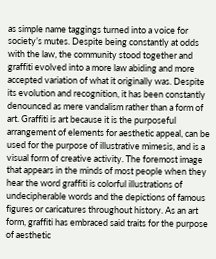as simple name taggings turned into a voice for society’s mutes. Despite being constantly at odds with the law, the community stood together and graffiti evolved into a more law abiding and more accepted variation of what it originally was. Despite its evolution and recognition, it has been constantly denounced as mere vandalism rather than a form of art. Graffiti is art because it is the purposeful arrangement of elements for aesthetic appeal, can be used for the purpose of illustrative mimesis, and is a visual form of creative activity. The foremost image that appears in the minds of most people when they hear the word graffiti is colorful illustrations of undecipherable words and the depictions of famous figures or caricatures throughout history. As an art form, graffiti has embraced said traits for the purpose of aesthetic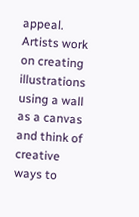appeal. Artists work on creating illustrations using a wall as a canvas and think of creative ways to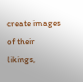create images of their likings,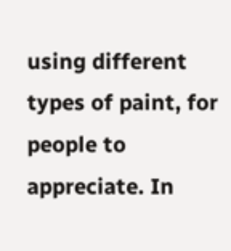using different types of paint, for people to appreciate. In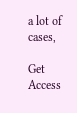a lot of cases,

Get Access